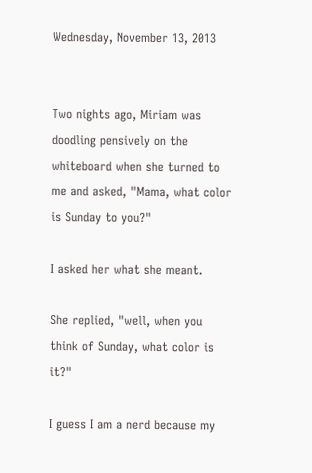Wednesday, November 13, 2013


Two nights ago, Miriam was doodling pensively on the whiteboard when she turned to me and asked, "Mama, what color is Sunday to you?"

I asked her what she meant.

She replied, "well, when you think of Sunday, what color is it?"

I guess I am a nerd because my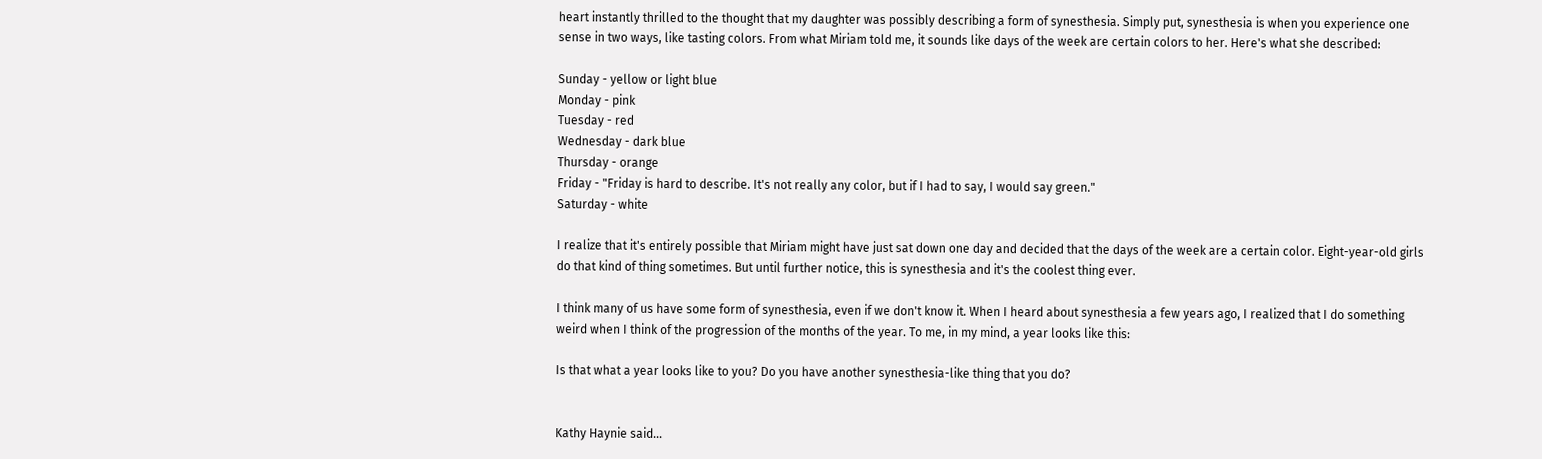heart instantly thrilled to the thought that my daughter was possibly describing a form of synesthesia. Simply put, synesthesia is when you experience one sense in two ways, like tasting colors. From what Miriam told me, it sounds like days of the week are certain colors to her. Here's what she described:

Sunday - yellow or light blue
Monday - pink
Tuesday - red
Wednesday - dark blue
Thursday - orange
Friday - "Friday is hard to describe. It's not really any color, but if I had to say, I would say green."
Saturday - white

I realize that it's entirely possible that Miriam might have just sat down one day and decided that the days of the week are a certain color. Eight-year-old girls do that kind of thing sometimes. But until further notice, this is synesthesia and it's the coolest thing ever.

I think many of us have some form of synesthesia, even if we don't know it. When I heard about synesthesia a few years ago, I realized that I do something weird when I think of the progression of the months of the year. To me, in my mind, a year looks like this:

Is that what a year looks like to you? Do you have another synesthesia-like thing that you do?


Kathy Haynie said...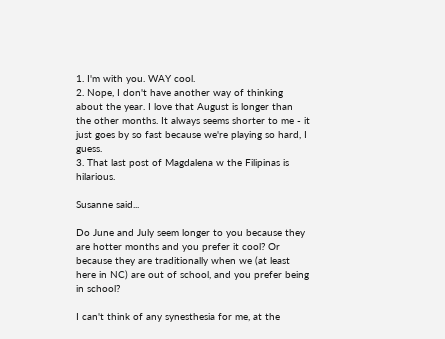1. I'm with you. WAY cool.
2. Nope, I don't have another way of thinking about the year. I love that August is longer than the other months. It always seems shorter to me - it just goes by so fast because we're playing so hard, I guess.
3. That last post of Magdalena w the Filipinas is hilarious.

Susanne said...

Do June and July seem longer to you because they are hotter months and you prefer it cool? Or because they are traditionally when we (at least here in NC) are out of school, and you prefer being in school?

I can't think of any synesthesia for me, at the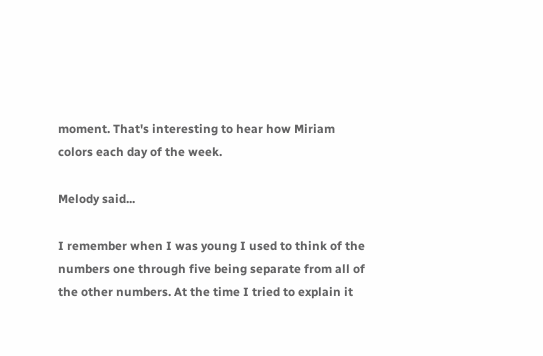moment. That's interesting to hear how Miriam colors each day of the week.

Melody said...

I remember when I was young I used to think of the numbers one through five being separate from all of the other numbers. At the time I tried to explain it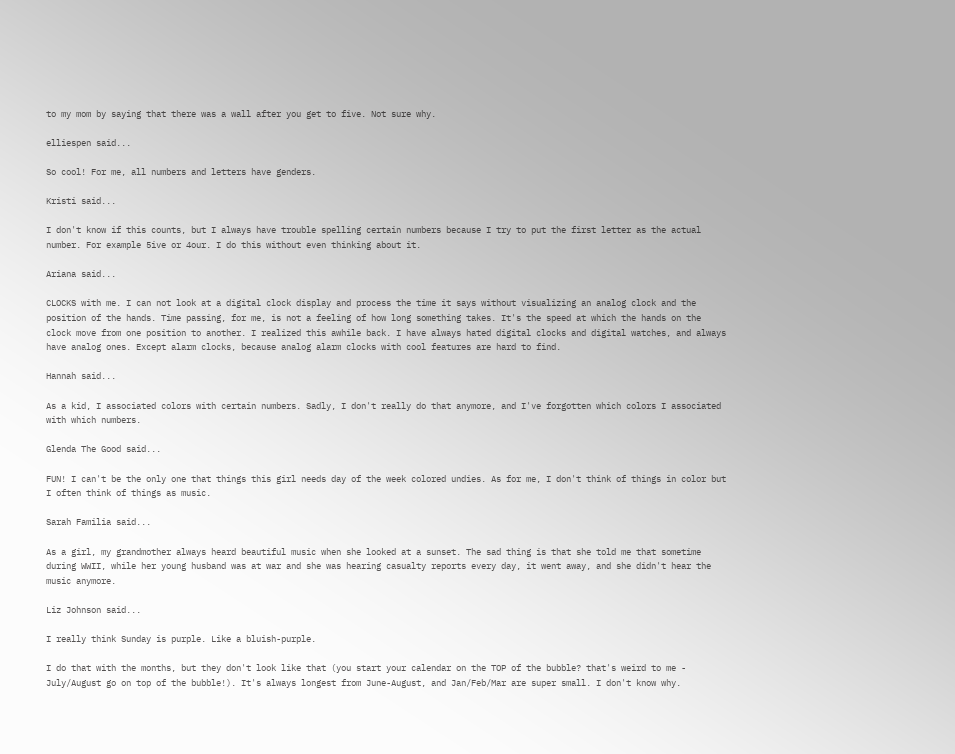to my mom by saying that there was a wall after you get to five. Not sure why.

elliespen said...

So cool! For me, all numbers and letters have genders.

Kristi said...

I don't know if this counts, but I always have trouble spelling certain numbers because I try to put the first letter as the actual number. For example 5ive or 4our. I do this without even thinking about it.

Ariana said...

CLOCKS with me. I can not look at a digital clock display and process the time it says without visualizing an analog clock and the position of the hands. Time passing, for me, is not a feeling of how long something takes. It's the speed at which the hands on the clock move from one position to another. I realized this awhile back. I have always hated digital clocks and digital watches, and always have analog ones. Except alarm clocks, because analog alarm clocks with cool features are hard to find.

Hannah said...

As a kid, I associated colors with certain numbers. Sadly, I don't really do that anymore, and I've forgotten which colors I associated with which numbers.

Glenda The Good said...

FUN! I can't be the only one that things this girl needs day of the week colored undies. As for me, I don't think of things in color but I often think of things as music.

Sarah Familia said...

As a girl, my grandmother always heard beautiful music when she looked at a sunset. The sad thing is that she told me that sometime during WWII, while her young husband was at war and she was hearing casualty reports every day, it went away, and she didn't hear the music anymore.

Liz Johnson said...

I really think Sunday is purple. Like a bluish-purple.

I do that with the months, but they don't look like that (you start your calendar on the TOP of the bubble? that's weird to me - July/August go on top of the bubble!). It's always longest from June-August, and Jan/Feb/Mar are super small. I don't know why.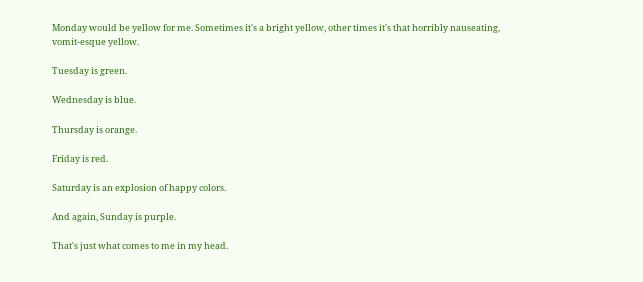Monday would be yellow for me. Sometimes it's a bright yellow, other times it's that horribly nauseating, vomit-esque yellow.

Tuesday is green.

Wednesday is blue.

Thursday is orange.

Friday is red.

Saturday is an explosion of happy colors.

And again, Sunday is purple.

That's just what comes to me in my head.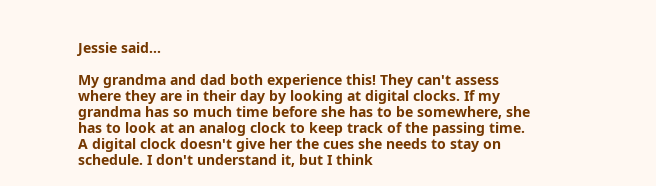Jessie said...

My grandma and dad both experience this! They can't assess where they are in their day by looking at digital clocks. If my grandma has so much time before she has to be somewhere, she has to look at an analog clock to keep track of the passing time. A digital clock doesn't give her the cues she needs to stay on schedule. I don't understand it, but I think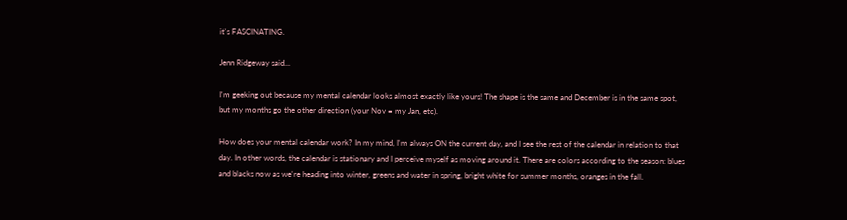it's FASCINATING.

Jenn Ridgeway said...

I'm geeking out because my mental calendar looks almost exactly like yours! The shape is the same and December is in the same spot, but my months go the other direction (your Nov = my Jan, etc).

How does your mental calendar work? In my mind, I'm always ON the current day, and I see the rest of the calendar in relation to that day. In other words, the calendar is stationary and I perceive myself as moving around it. There are colors according to the season: blues and blacks now as we're heading into winter, greens and water in spring, bright white for summer months, oranges in the fall.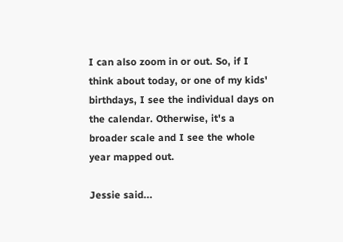I can also zoom in or out. So, if I think about today, or one of my kids' birthdays, I see the individual days on the calendar. Otherwise, it's a broader scale and I see the whole year mapped out.

Jessie said...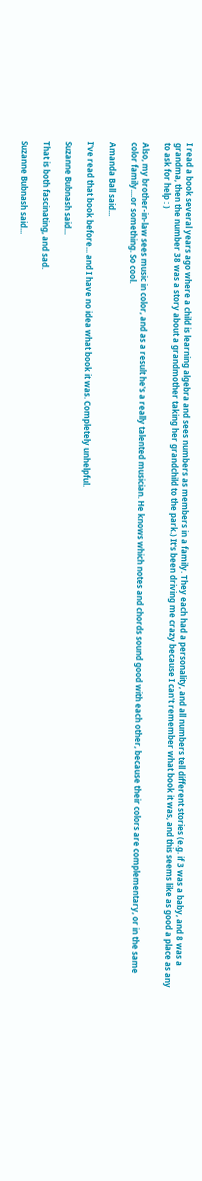I read a book several years ago where a child is learning algebra and sees numbers as members in a family. They each had a personality, and all numbers tell different stories (e.g. if 3 was a baby, and 8 was a grandma, then the number 38 was a story about a grandmother taking her grandchild to the park.) It's been driving me crazy because I can't remember what book it was, and this seems like as good a place as any to ask for help : )

Also, my brother-in-law sees music in color, and as a result he's a really talented musician. He knows which notes and chords sound good with each other, because their colors are complementary, or in the same color family....or something. So cool.

Amanda Ball said...

I've read that book before... and I have no idea what book it was. Completely unhelpful.

Suzanne Bubnash said...

That is both fascinating, and sad.

Suzanne Bubnash said...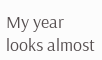My year looks almost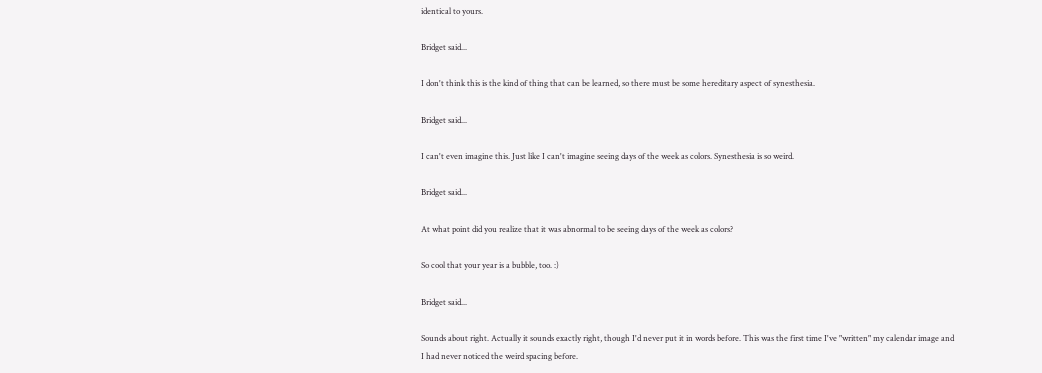identical to yours.

Bridget said...

I don't think this is the kind of thing that can be learned, so there must be some hereditary aspect of synesthesia.

Bridget said...

I can't even imagine this. Just like I can't imagine seeing days of the week as colors. Synesthesia is so weird.

Bridget said...

At what point did you realize that it was abnormal to be seeing days of the week as colors?

So cool that your year is a bubble, too. :)

Bridget said...

Sounds about right. Actually it sounds exactly right, though I'd never put it in words before. This was the first time I've "written" my calendar image and I had never noticed the weird spacing before.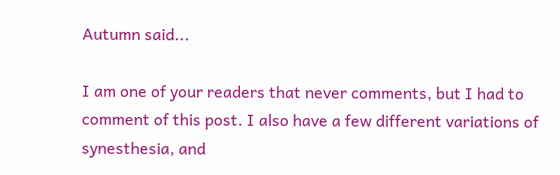Autumn said...

I am one of your readers that never comments, but I had to comment of this post. I also have a few different variations of synesthesia, and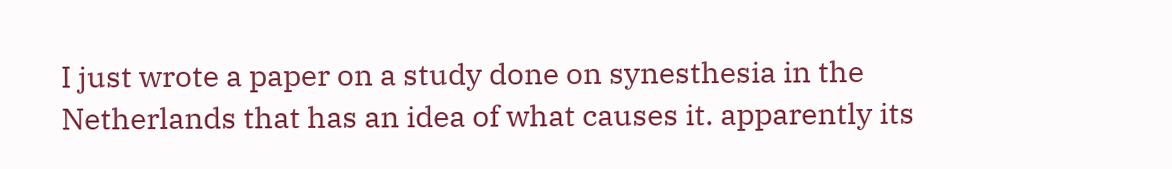I just wrote a paper on a study done on synesthesia in the Netherlands that has an idea of what causes it. apparently its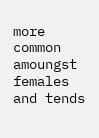more common amoungst females and tends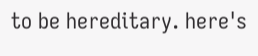to be hereditary. here's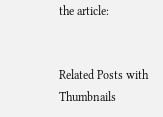the article:


Related Posts with Thumbnails